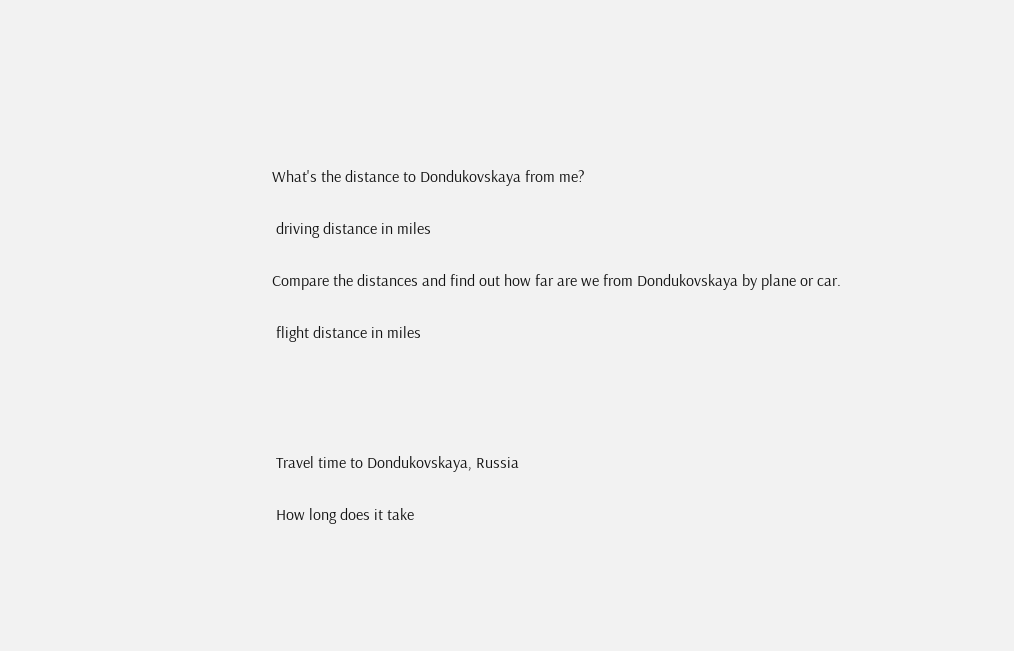What's the distance to Dondukovskaya from me?

 driving distance in miles

Compare the distances and find out how far are we from Dondukovskaya by plane or car.

 flight distance in miles




 Travel time to Dondukovskaya, Russia

 How long does it take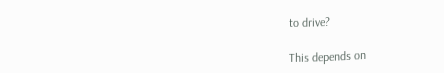to drive?

This depends on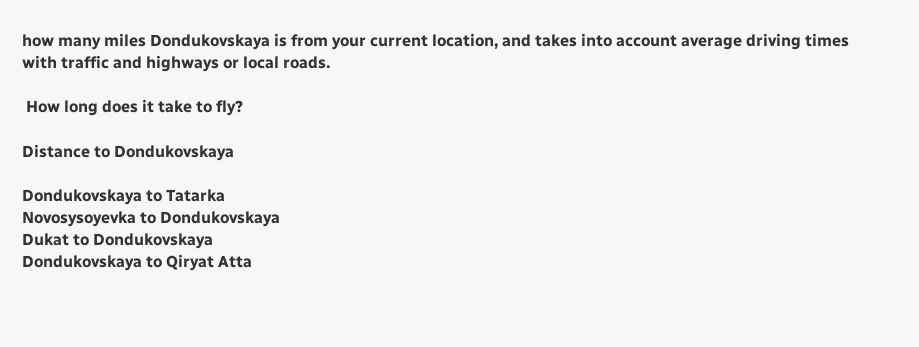how many miles Dondukovskaya is from your current location, and takes into account average driving times with traffic and highways or local roads.

 How long does it take to fly?

Distance to Dondukovskaya

Dondukovskaya to Tatarka
Novosysoyevka to Dondukovskaya
Dukat to Dondukovskaya
Dondukovskaya to Qiryat Atta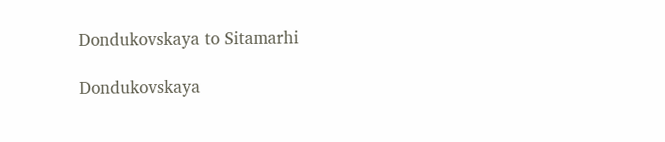Dondukovskaya to Sitamarhi

Dondukovskaya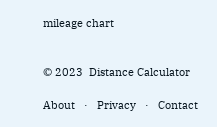mileage chart


© 2023  Distance Calculator

About   ·   Privacy   ·   Contact